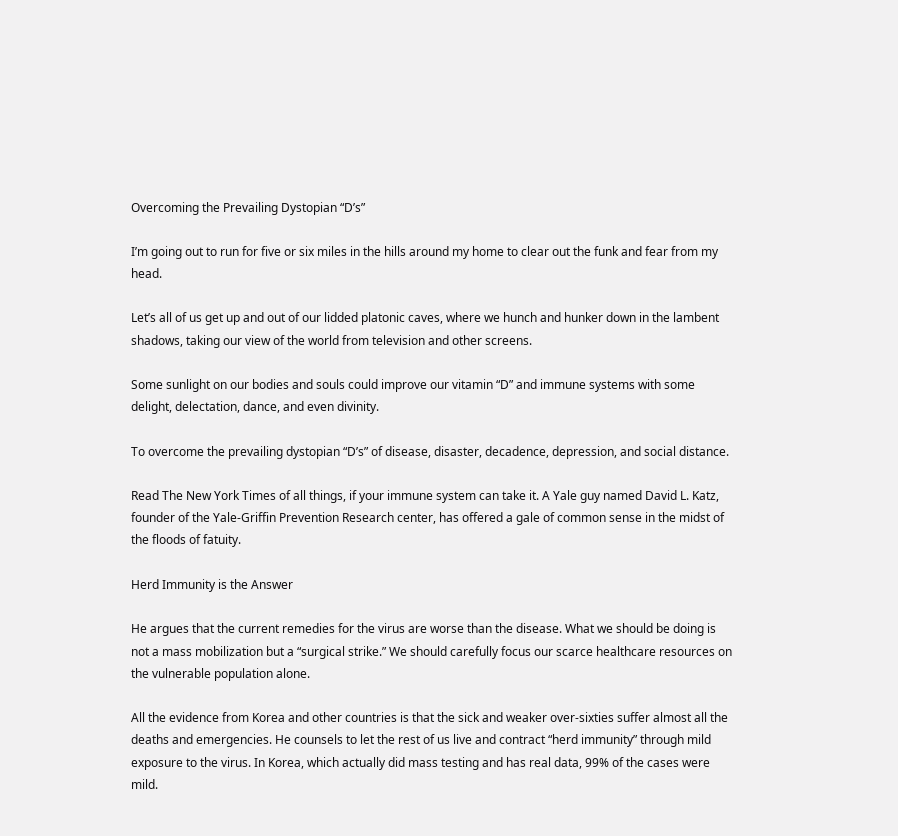Overcoming the Prevailing Dystopian “D’s”

I’m going out to run for five or six miles in the hills around my home to clear out the funk and fear from my head.

Let’s all of us get up and out of our lidded platonic caves, where we hunch and hunker down in the lambent shadows, taking our view of the world from television and other screens.

Some sunlight on our bodies and souls could improve our vitamin “D” and immune systems with some delight, delectation, dance, and even divinity.

To overcome the prevailing dystopian “D’s” of disease, disaster, decadence, depression, and social distance.

Read The New York Times of all things, if your immune system can take it. A Yale guy named David L. Katz, founder of the Yale-Griffin Prevention Research center, has offered a gale of common sense in the midst of the floods of fatuity.

Herd Immunity is the Answer

He argues that the current remedies for the virus are worse than the disease. What we should be doing is not a mass mobilization but a “surgical strike.” We should carefully focus our scarce healthcare resources on the vulnerable population alone.

All the evidence from Korea and other countries is that the sick and weaker over-sixties suffer almost all the deaths and emergencies. He counsels to let the rest of us live and contract “herd immunity” through mild exposure to the virus. In Korea, which actually did mass testing and has real data, 99% of the cases were mild.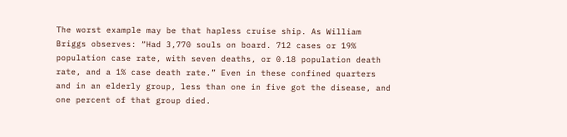The worst example may be that hapless cruise ship. As William Briggs observes: “Had 3,770 souls on board. 712 cases or 19% population case rate, with seven deaths, or 0.18 population death rate, and a 1% case death rate.” Even in these confined quarters and in an elderly group, less than one in five got the disease, and one percent of that group died.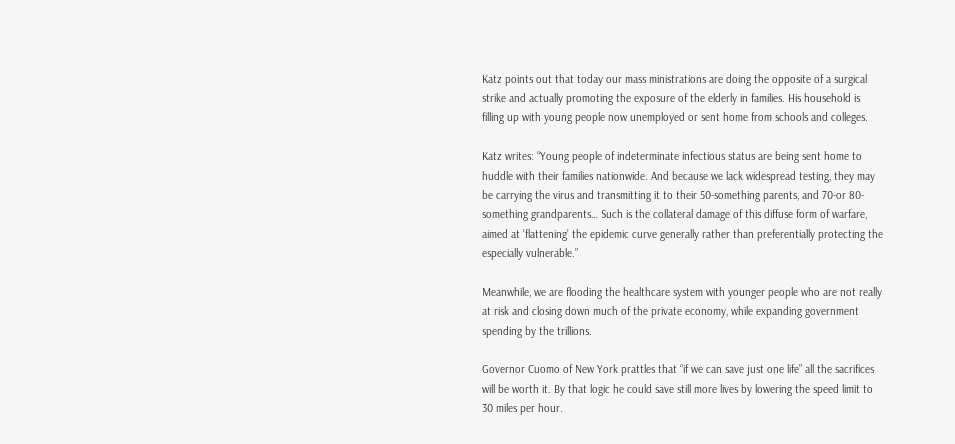Katz points out that today our mass ministrations are doing the opposite of a surgical strike and actually promoting the exposure of the elderly in families. His household is filling up with young people now unemployed or sent home from schools and colleges.

Katz writes: “Young people of indeterminate infectious status are being sent home to huddle with their families nationwide. And because we lack widespread testing, they may be carrying the virus and transmitting it to their 50-something parents, and 70-or 80-something grandparents… Such is the collateral damage of this diffuse form of warfare, aimed at ‘flattening’ the epidemic curve generally rather than preferentially protecting the especially vulnerable.”

Meanwhile, we are flooding the healthcare system with younger people who are not really at risk and closing down much of the private economy, while expanding government spending by the trillions.

Governor Cuomo of New York prattles that “if we can save just one life” all the sacrifices will be worth it. By that logic he could save still more lives by lowering the speed limit to 30 miles per hour.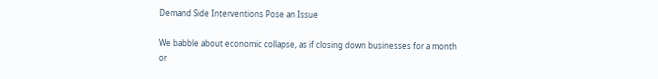Demand Side Interventions Pose an Issue

We babble about economic collapse, as if closing down businesses for a month or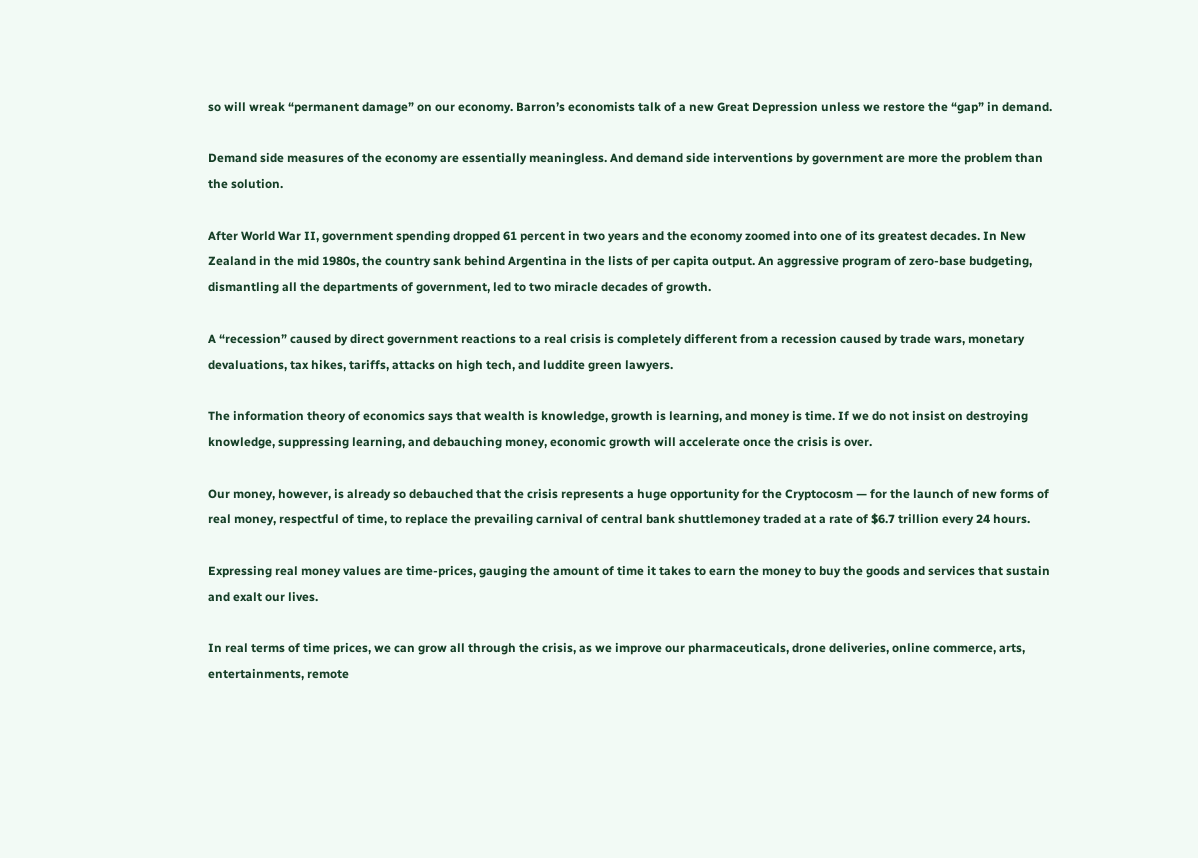so will wreak “permanent damage” on our economy. Barron’s economists talk of a new Great Depression unless we restore the “gap” in demand.

Demand side measures of the economy are essentially meaningless. And demand side interventions by government are more the problem than the solution.

After World War II, government spending dropped 61 percent in two years and the economy zoomed into one of its greatest decades. In New Zealand in the mid 1980s, the country sank behind Argentina in the lists of per capita output. An aggressive program of zero-base budgeting, dismantling all the departments of government, led to two miracle decades of growth.

A “recession” caused by direct government reactions to a real crisis is completely different from a recession caused by trade wars, monetary devaluations, tax hikes, tariffs, attacks on high tech, and luddite green lawyers.

The information theory of economics says that wealth is knowledge, growth is learning, and money is time. If we do not insist on destroying knowledge, suppressing learning, and debauching money, economic growth will accelerate once the crisis is over.

Our money, however, is already so debauched that the crisis represents a huge opportunity for the Cryptocosm — for the launch of new forms of real money, respectful of time, to replace the prevailing carnival of central bank shuttlemoney traded at a rate of $6.7 trillion every 24 hours.

Expressing real money values are time-prices, gauging the amount of time it takes to earn the money to buy the goods and services that sustain and exalt our lives.

In real terms of time prices, we can grow all through the crisis, as we improve our pharmaceuticals, drone deliveries, online commerce, arts, entertainments, remote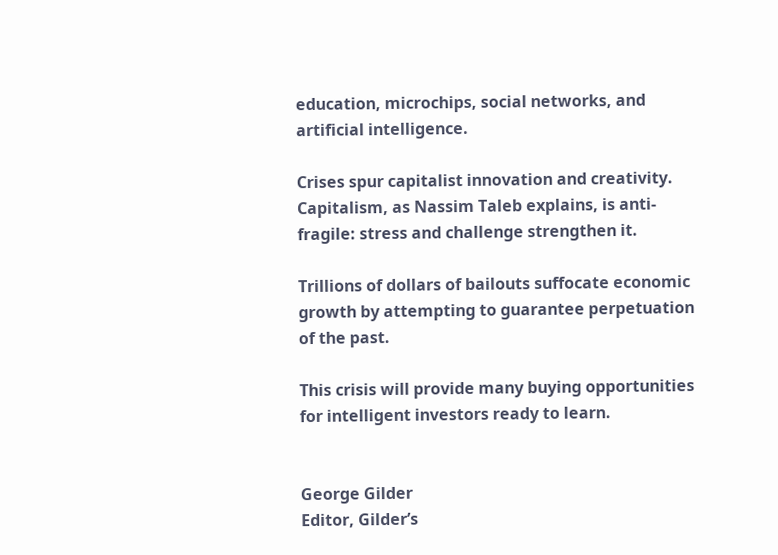education, microchips, social networks, and artificial intelligence.

Crises spur capitalist innovation and creativity. Capitalism, as Nassim Taleb explains, is anti-fragile: stress and challenge strengthen it.

Trillions of dollars of bailouts suffocate economic growth by attempting to guarantee perpetuation of the past.

This crisis will provide many buying opportunities for intelligent investors ready to learn.


George Gilder
Editor, Gilder’s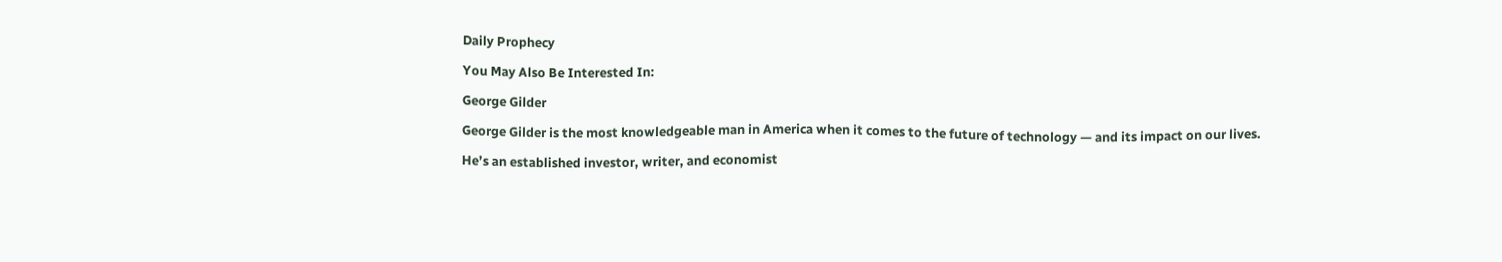Daily Prophecy

You May Also Be Interested In:

George Gilder

George Gilder is the most knowledgeable man in America when it comes to the future of technology — and its impact on our lives.

He’s an established investor, writer, and economist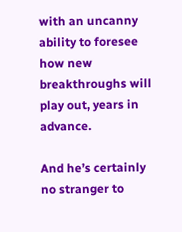with an uncanny ability to foresee how new breakthroughs will play out, years in advance.

And he’s certainly no stranger to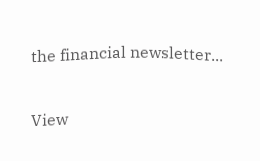the financial newsletter...

View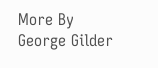More By George Gilder